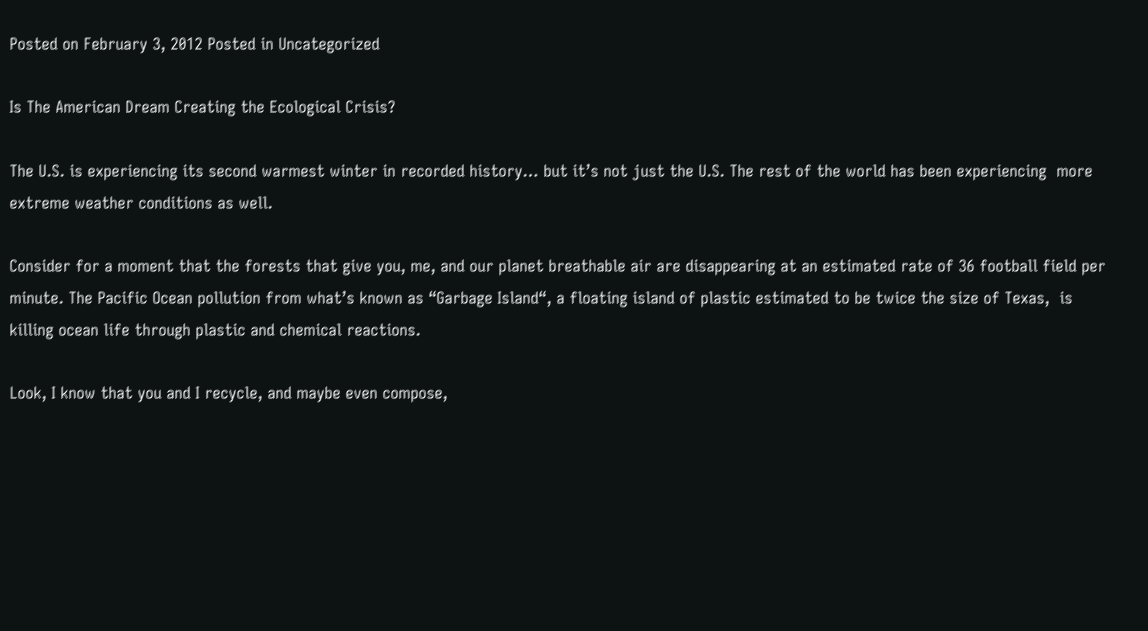Posted on February 3, 2012 Posted in Uncategorized

Is The American Dream Creating the Ecological Crisis?

The U.S. is experiencing its second warmest winter in recorded history… but it’s not just the U.S. The rest of the world has been experiencing  more extreme weather conditions as well.

Consider for a moment that the forests that give you, me, and our planet breathable air are disappearing at an estimated rate of 36 football field per minute. The Pacific Ocean pollution from what’s known as “Garbage Island“, a floating island of plastic estimated to be twice the size of Texas,  is killing ocean life through plastic and chemical reactions.

Look, I know that you and I recycle, and maybe even compose,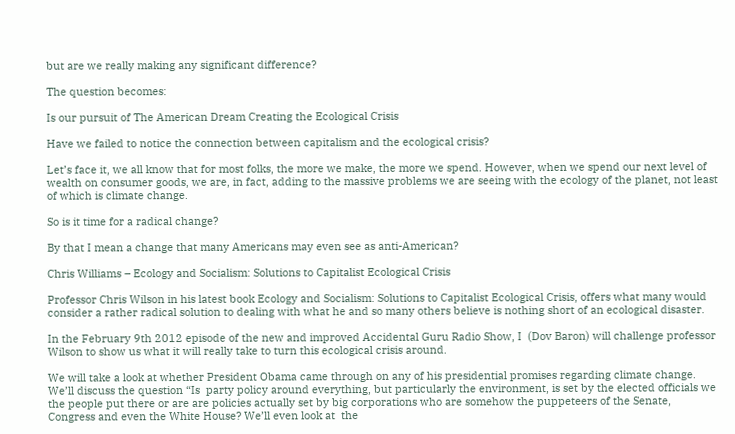but are we really making any significant difference?

The question becomes:

Is our pursuit of The American Dream Creating the Ecological Crisis

Have we failed to notice the connection between capitalism and the ecological crisis?

Let’s face it, we all know that for most folks, the more we make, the more we spend. However, when we spend our next level of wealth on consumer goods, we are, in fact, adding to the massive problems we are seeing with the ecology of the planet, not least of which is climate change.

So is it time for a radical change?

By that I mean a change that many Americans may even see as anti-American?

Chris Williams – Ecology and Socialism: Solutions to Capitalist Ecological Crisis

Professor Chris Wilson in his latest book Ecology and Socialism: Solutions to Capitalist Ecological Crisis, offers what many would consider a rather radical solution to dealing with what he and so many others believe is nothing short of an ecological disaster.

In the February 9th 2012 episode of the new and improved Accidental Guru Radio Show, I  (Dov Baron) will challenge professor Wilson to show us what it will really take to turn this ecological crisis around.

We will take a look at whether President Obama came through on any of his presidential promises regarding climate change. We’ll discuss the question “Is  party policy around everything, but particularly the environment, is set by the elected officials we the people put there or are are policies actually set by big corporations who are somehow the puppeteers of the Senate, Congress and even the White House? We’ll even look at  the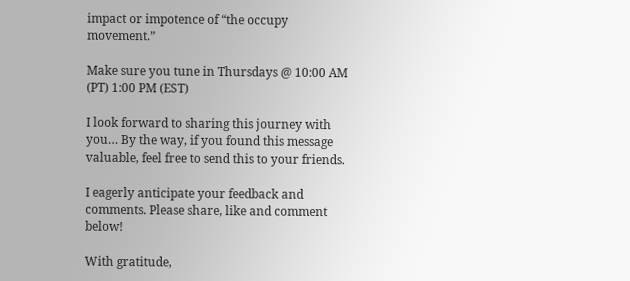impact or impotence of “the occupy movement.”

Make sure you tune in Thursdays @ 10:00 AM (PT) 1:00 PM (EST)

I look forward to sharing this journey with you… By the way, if you found this message valuable, feel free to send this to your friends.

I eagerly anticipate your feedback and comments. Please share, like and comment below!

With gratitude,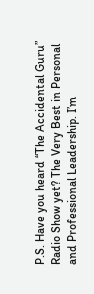P.S. Have you heard “The Accidental Guru” Radio Show yet? The Very Best in Personal and Professional Leadership. I’m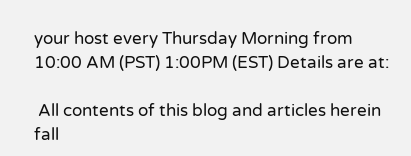your host every Thursday Morning from 10:00 AM (PST) 1:00PM (EST) Details are at:

 All contents of this blog and articles herein fall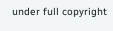under full copyright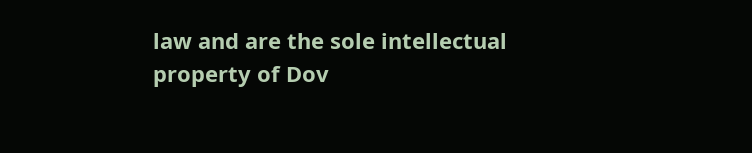law and are the sole intellectual property of Dov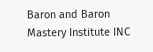Baron and Baron Mastery Institute INC